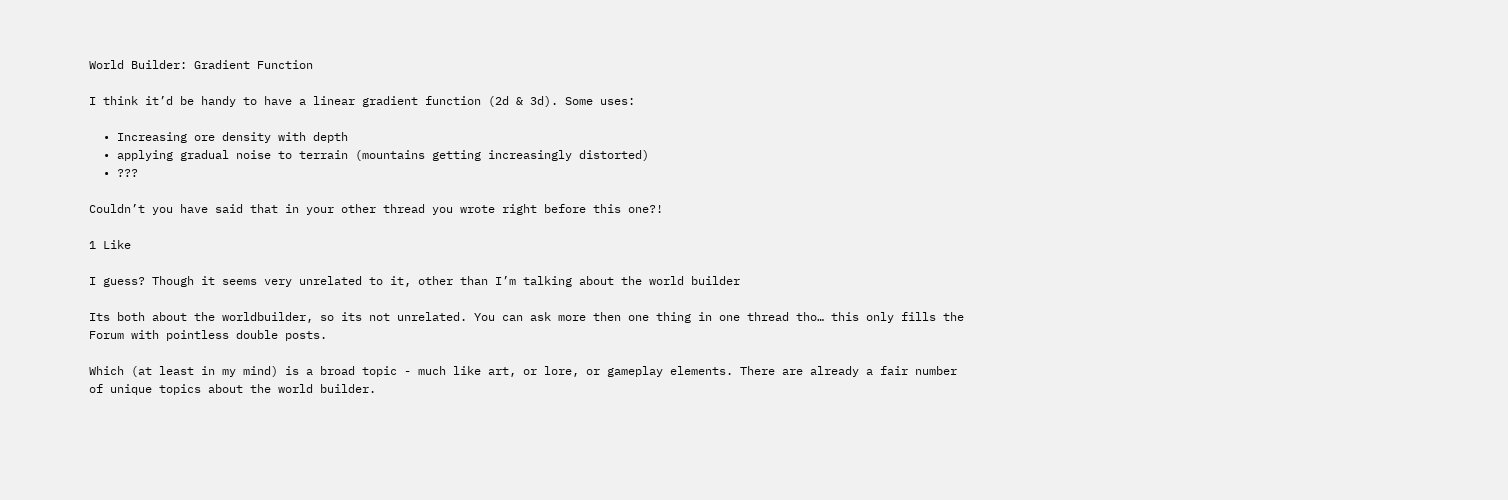World Builder: Gradient Function

I think it’d be handy to have a linear gradient function (2d & 3d). Some uses:

  • Increasing ore density with depth
  • applying gradual noise to terrain (mountains getting increasingly distorted)
  • ???

Couldn’t you have said that in your other thread you wrote right before this one?!

1 Like

I guess? Though it seems very unrelated to it, other than I’m talking about the world builder

Its both about the worldbuilder, so its not unrelated. You can ask more then one thing in one thread tho… this only fills the Forum with pointless double posts.

Which (at least in my mind) is a broad topic - much like art, or lore, or gameplay elements. There are already a fair number of unique topics about the world builder.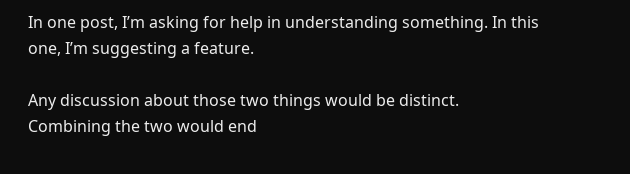In one post, I’m asking for help in understanding something. In this one, I’m suggesting a feature.

Any discussion about those two things would be distinct. Combining the two would end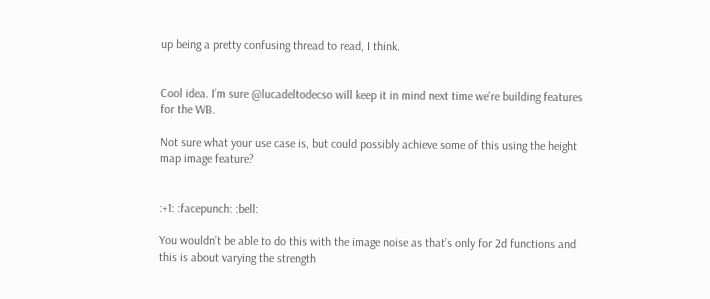up being a pretty confusing thread to read, I think.


Cool idea. I’m sure @lucadeltodecso will keep it in mind next time we’re building features for the WB.

Not sure what your use case is, but could possibly achieve some of this using the height map image feature?


:+1: :facepunch: :bell:

You wouldn’t be able to do this with the image noise as that’s only for 2d functions and this is about varying the strength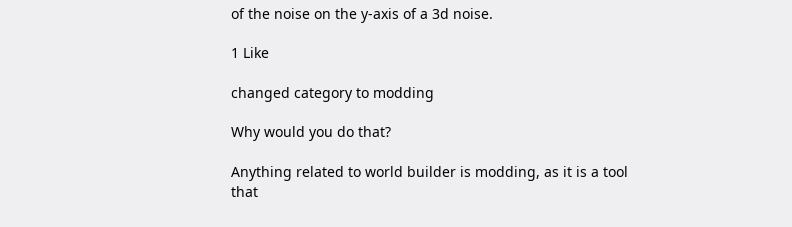of the noise on the y-axis of a 3d noise.

1 Like

changed category to modding

Why would you do that?

Anything related to world builder is modding, as it is a tool that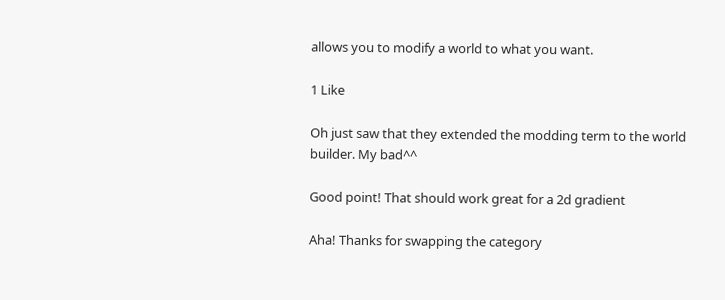allows you to modify a world to what you want.

1 Like

Oh just saw that they extended the modding term to the world builder. My bad^^

Good point! That should work great for a 2d gradient

Aha! Thanks for swapping the category